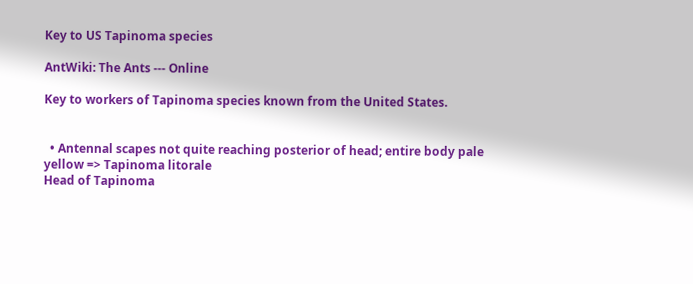Key to US Tapinoma species

AntWiki: The Ants --- Online

Key to workers of Tapinoma species known from the United States.


  • Antennal scapes not quite reaching posterior of head; entire body pale yellow => Tapinoma litorale
Head of Tapinoma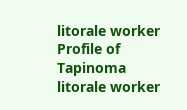litorale worker
Profile of Tapinoma litorale worker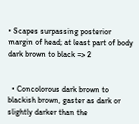• Scapes surpassing posterior margin of head; at least part of body dark brown to black => 2


  • Concolorous dark brown to blackish brown, gaster as dark or slightly darker than the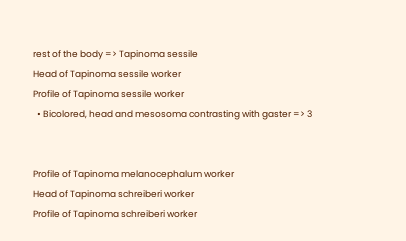rest of the body => Tapinoma sessile
Head of Tapinoma sessile worker
Profile of Tapinoma sessile worker
  • Bicolored, head and mesosoma contrasting with gaster => 3


Profile of Tapinoma melanocephalum worker
Head of Tapinoma schreiberi worker
Profile of Tapinoma schreiberi worker